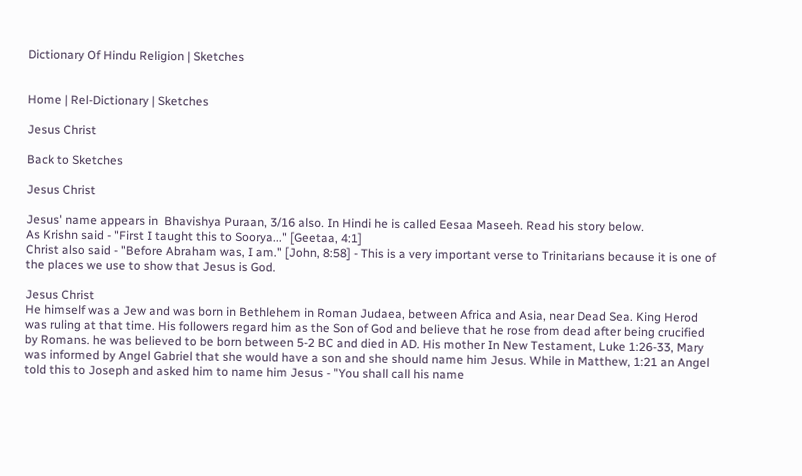Dictionary Of Hindu Religion | Sketches


Home | Rel-Dictionary | Sketches

Jesus Christ

Back to Sketches

Jesus Christ

Jesus' name appears in  Bhavishya Puraan, 3/16 also. In Hindi he is called Eesaa Maseeh. Read his story below.
As Krishn said - "First I taught this to Soorya..." [Geetaa, 4:1]
Christ also said - "Before Abraham was, I am." [John, 8:58] - This is a very important verse to Trinitarians because it is one of the places we use to show that Jesus is God.

Jesus Christ
He himself was a Jew and was born in Bethlehem in Roman Judaea, between Africa and Asia, near Dead Sea. King Herod was ruling at that time. His followers regard him as the Son of God and believe that he rose from dead after being crucified by Romans. he was believed to be born between 5-2 BC and died in AD. His mother In New Testament, Luke 1:26-33, Mary was informed by Angel Gabriel that she would have a son and she should name him Jesus. While in Matthew, 1:21 an Angel told this to Joseph and asked him to name him Jesus - "You shall call his name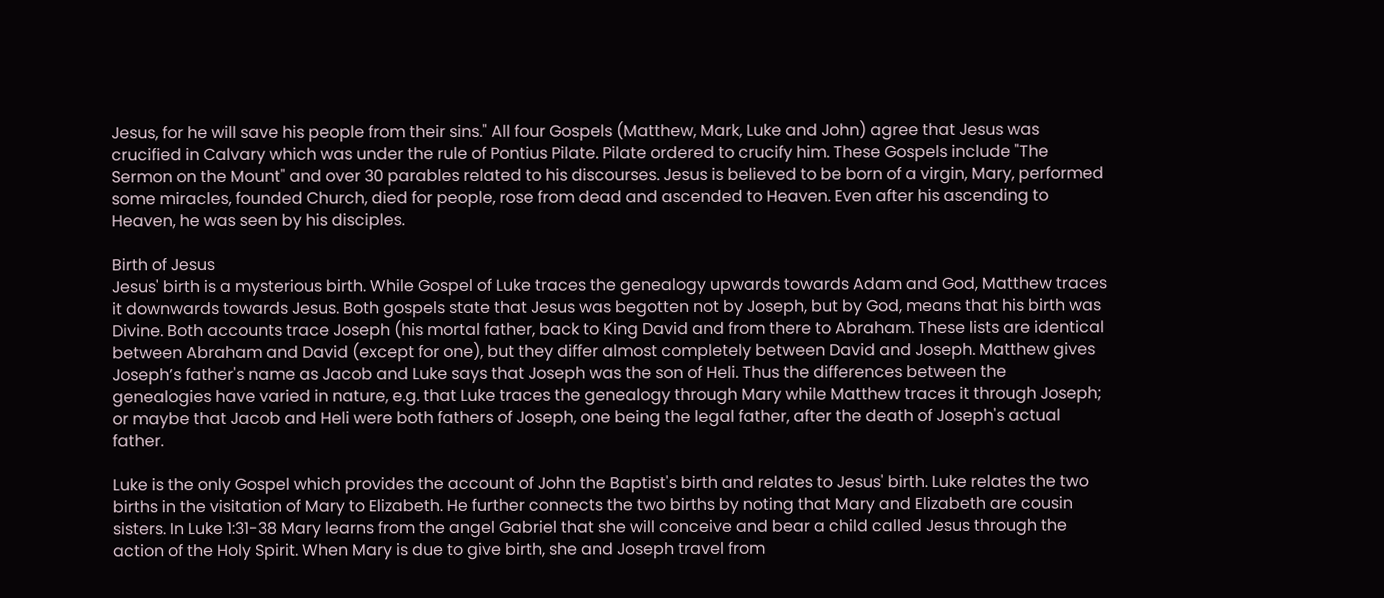Jesus, for he will save his people from their sins." All four Gospels (Matthew, Mark, Luke and John) agree that Jesus was crucified in Calvary which was under the rule of Pontius Pilate. Pilate ordered to crucify him. These Gospels include "The Sermon on the Mount" and over 30 parables related to his discourses. Jesus is believed to be born of a virgin, Mary, performed some miracles, founded Church, died for people, rose from dead and ascended to Heaven. Even after his ascending to Heaven, he was seen by his disciples.

Birth of Jesus
Jesus' birth is a mysterious birth. While Gospel of Luke traces the genealogy upwards towards Adam and God, Matthew traces it downwards towards Jesus. Both gospels state that Jesus was begotten not by Joseph, but by God, means that his birth was Divine. Both accounts trace Joseph (his mortal father, back to King David and from there to Abraham. These lists are identical between Abraham and David (except for one), but they differ almost completely between David and Joseph. Matthew gives  Joseph’s father's name as Jacob and Luke says that Joseph was the son of Heli. Thus the differences between the genealogies have varied in nature, e.g. that Luke traces the genealogy through Mary while Matthew traces it through Joseph; or maybe that Jacob and Heli were both fathers of Joseph, one being the legal father, after the death of Joseph's actual father.

Luke is the only Gospel which provides the account of John the Baptist's birth and relates to Jesus' birth. Luke relates the two births in the visitation of Mary to Elizabeth. He further connects the two births by noting that Mary and Elizabeth are cousin sisters. In Luke 1:31-38 Mary learns from the angel Gabriel that she will conceive and bear a child called Jesus through the action of the Holy Spirit. When Mary is due to give birth, she and Joseph travel from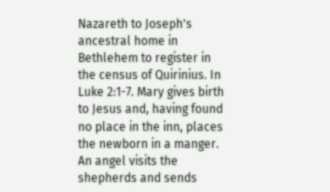Nazareth to Joseph's ancestral home in Bethlehem to register in the census of Quirinius. In Luke 2:1-7. Mary gives birth to Jesus and, having found no place in the inn, places the newborn in a manger. An angel visits the shepherds and sends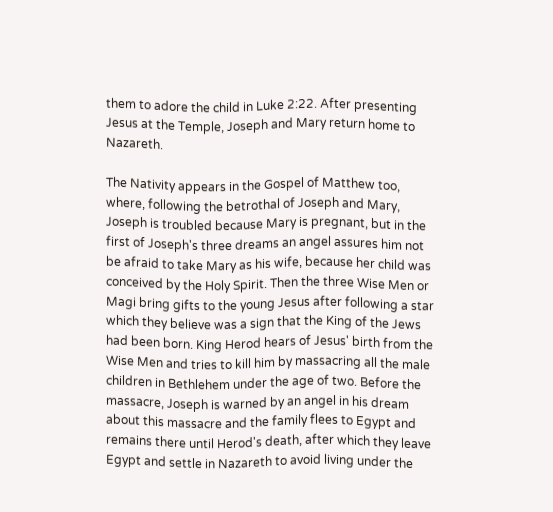them to adore the child in Luke 2:22. After presenting Jesus at the Temple, Joseph and Mary return home to Nazareth.

The Nativity appears in the Gospel of Matthew too, where, following the betrothal of Joseph and Mary, Joseph is troubled because Mary is pregnant, but in the first of Joseph's three dreams an angel assures him not be afraid to take Mary as his wife, because her child was conceived by the Holy Spirit. Then the three Wise Men or Magi bring gifts to the young Jesus after following a star which they believe was a sign that the King of the Jews had been born. King Herod hears of Jesus' birth from the Wise Men and tries to kill him by massacring all the male children in Bethlehem under the age of two. Before the massacre, Joseph is warned by an angel in his dream about this massacre and the family flees to Egypt and remains there until Herod's death, after which they leave Egypt and settle in Nazareth to avoid living under the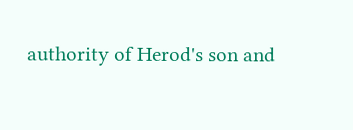authority of Herod's son and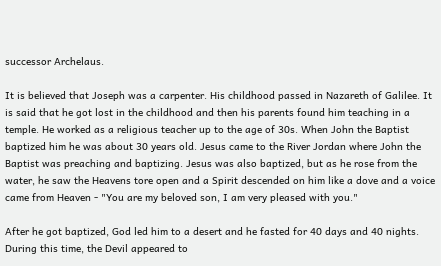successor Archelaus.

It is believed that Joseph was a carpenter. His childhood passed in Nazareth of Galilee. It is said that he got lost in the childhood and then his parents found him teaching in a temple. He worked as a religious teacher up to the age of 30s. When John the Baptist baptized him he was about 30 years old. Jesus came to the River Jordan where John the Baptist was preaching and baptizing. Jesus was also baptized, but as he rose from the water, he saw the Heavens tore open and a Spirit descended on him like a dove and a voice came from Heaven - "You are my beloved son, I am very pleased with you."

After he got baptized, God led him to a desert and he fasted for 40 days and 40 nights. During this time, the Devil appeared to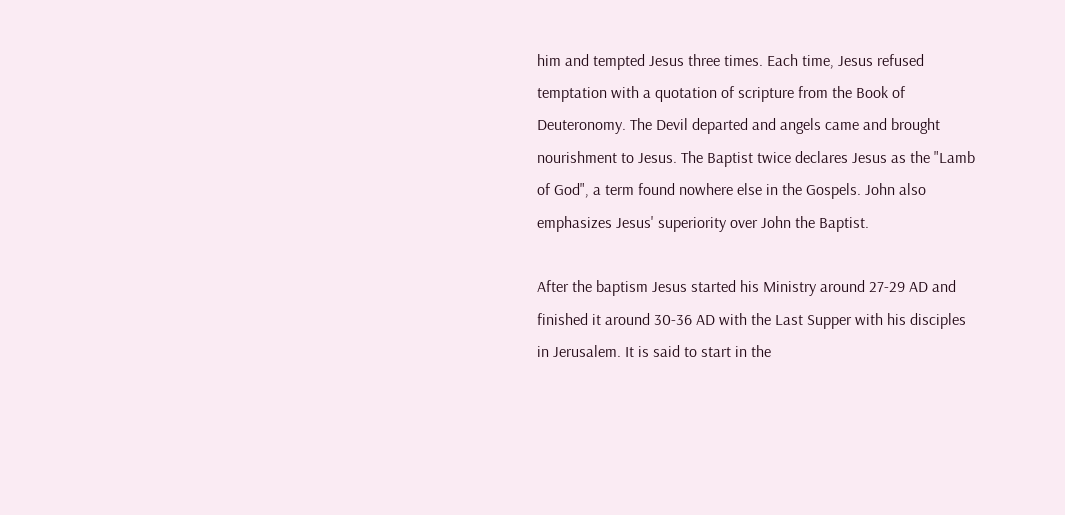him and tempted Jesus three times. Each time, Jesus refused temptation with a quotation of scripture from the Book of Deuteronomy. The Devil departed and angels came and brought nourishment to Jesus. The Baptist twice declares Jesus as the "Lamb of God", a term found nowhere else in the Gospels. John also emphasizes Jesus' superiority over John the Baptist.

After the baptism Jesus started his Ministry around 27-29 AD and finished it around 30-36 AD with the Last Supper with his disciples in Jerusalem. It is said to start in the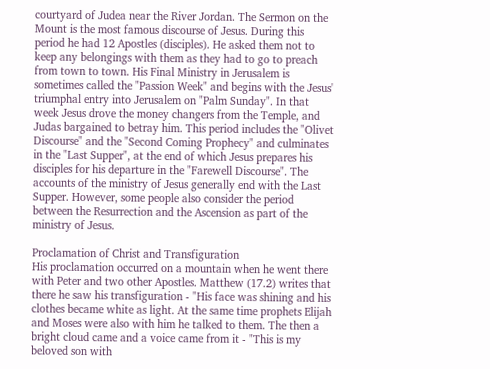courtyard of Judea near the River Jordan. The Sermon on the Mount is the most famous discourse of Jesus. During this period he had 12 Apostles (disciples). He asked them not to keep any belongings with them as they had to go to preach from town to town. His Final Ministry in Jerusalem is sometimes called the "Passion Week" and begins with the Jesus' triumphal entry into Jerusalem on "Palm Sunday". In that week Jesus drove the money changers from the Temple, and Judas bargained to betray him. This period includes the "Olivet Discourse" and the "Second Coming Prophecy" and culminates in the "Last Supper", at the end of which Jesus prepares his disciples for his departure in the "Farewell Discourse". The accounts of the ministry of Jesus generally end with the Last Supper. However, some people also consider the period between the Resurrection and the Ascension as part of the ministry of Jesus.

Proclamation of Christ and Transfiguration
His proclamation occurred on a mountain when he went there with Peter and two other Apostles. Matthew (17.2) writes that there he saw his transfiguration - "His face was shining and his clothes became white as light. At the same time prophets Elijah and Moses were also with him he talked to them. The then a bright cloud came and a voice came from it - "This is my beloved son with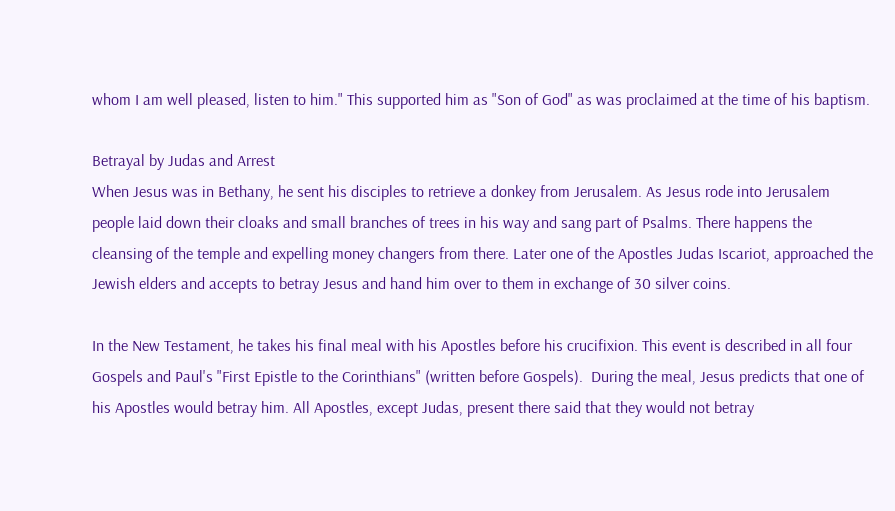whom I am well pleased, listen to him." This supported him as "Son of God" as was proclaimed at the time of his baptism.

Betrayal by Judas and Arrest
When Jesus was in Bethany, he sent his disciples to retrieve a donkey from Jerusalem. As Jesus rode into Jerusalem people laid down their cloaks and small branches of trees in his way and sang part of Psalms. There happens the cleansing of the temple and expelling money changers from there. Later one of the Apostles Judas Iscariot, approached the Jewish elders and accepts to betray Jesus and hand him over to them in exchange of 30 silver coins.

In the New Testament, he takes his final meal with his Apostles before his crucifixion. This event is described in all four Gospels and Paul's "First Epistle to the Corinthians" (written before Gospels).  During the meal, Jesus predicts that one of his Apostles would betray him. All Apostles, except Judas, present there said that they would not betray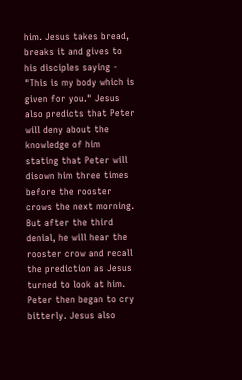him. Jesus takes bread, breaks it and gives to his disciples saying - "This is my body which is given for you." Jesus also predicts that Peter will deny about the knowledge of him stating that Peter will disown him three times before the rooster crows the next morning. But after the third denial, he will hear the rooster crow and recall the prediction as Jesus turned to look at him. Peter then began to cry bitterly. Jesus also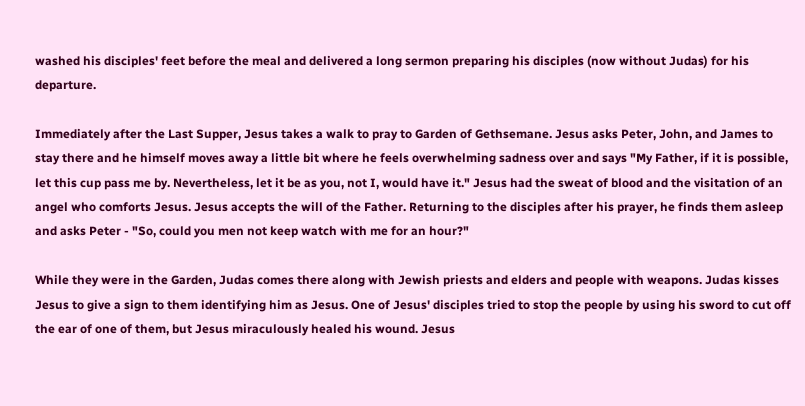washed his disciples' feet before the meal and delivered a long sermon preparing his disciples (now without Judas) for his departure.

Immediately after the Last Supper, Jesus takes a walk to pray to Garden of Gethsemane. Jesus asks Peter, John, and James to stay there and he himself moves away a little bit where he feels overwhelming sadness over and says "My Father, if it is possible, let this cup pass me by. Nevertheless, let it be as you, not I, would have it." Jesus had the sweat of blood and the visitation of an angel who comforts Jesus. Jesus accepts the will of the Father. Returning to the disciples after his prayer, he finds them asleep and asks Peter - "So, could you men not keep watch with me for an hour?"

While they were in the Garden, Judas comes there along with Jewish priests and elders and people with weapons. Judas kisses Jesus to give a sign to them identifying him as Jesus. One of Jesus' disciples tried to stop the people by using his sword to cut off the ear of one of them, but Jesus miraculously healed his wound. Jesus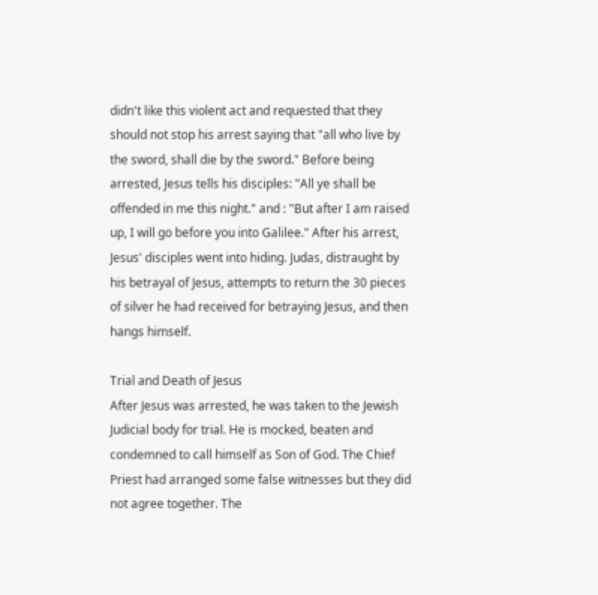didn't like this violent act and requested that they should not stop his arrest saying that "all who live by the sword, shall die by the sword." Before being  arrested, Jesus tells his disciples: "All ye shall be offended in me this night." and : "But after I am raised up, I will go before you into Galilee." After his arrest, Jesus' disciples went into hiding. Judas, distraught by his betrayal of Jesus, attempts to return the 30 pieces of silver he had received for betraying Jesus, and then hangs himself.

Trial and Death of Jesus
After Jesus was arrested, he was taken to the Jewish Judicial body for trial. He is mocked, beaten and condemned to call himself as Son of God. The Chief Priest had arranged some false witnesses but they did not agree together. The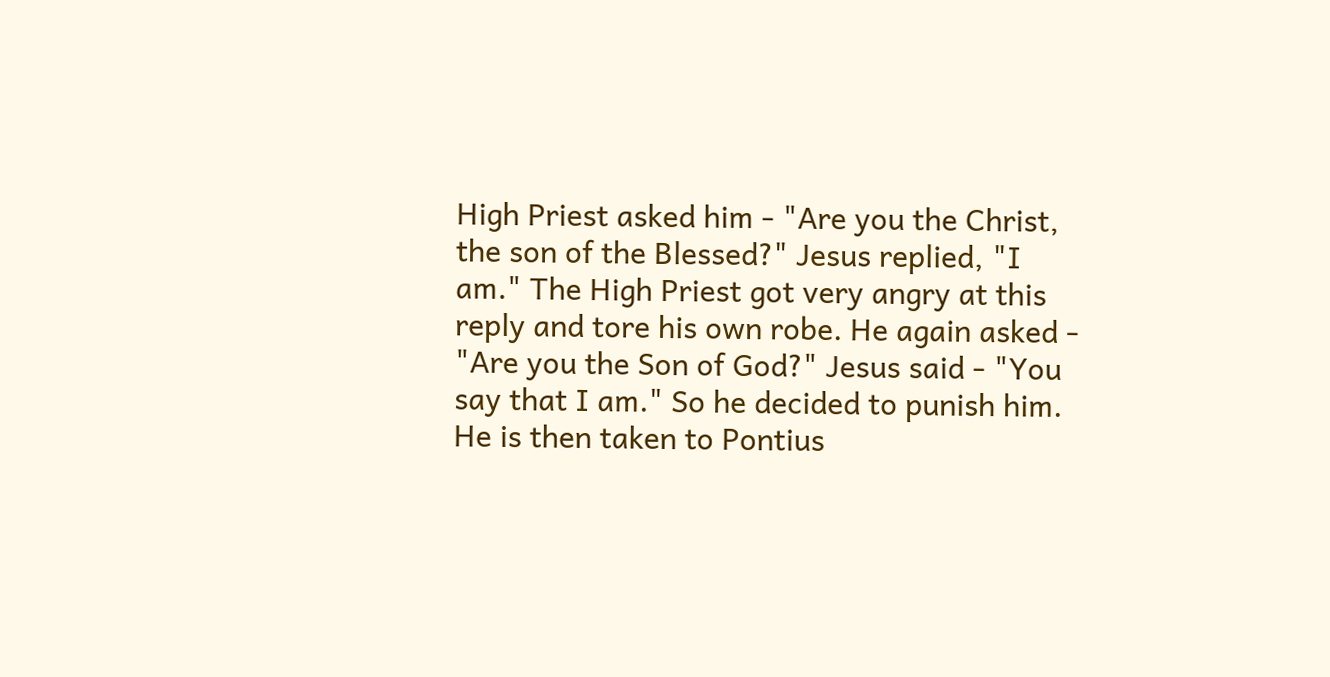High Priest asked him - "Are you the Christ, the son of the Blessed?" Jesus replied, "I am." The High Priest got very angry at this reply and tore his own robe. He again asked - "Are you the Son of God?" Jesus said - "You say that I am." So he decided to punish him. He is then taken to Pontius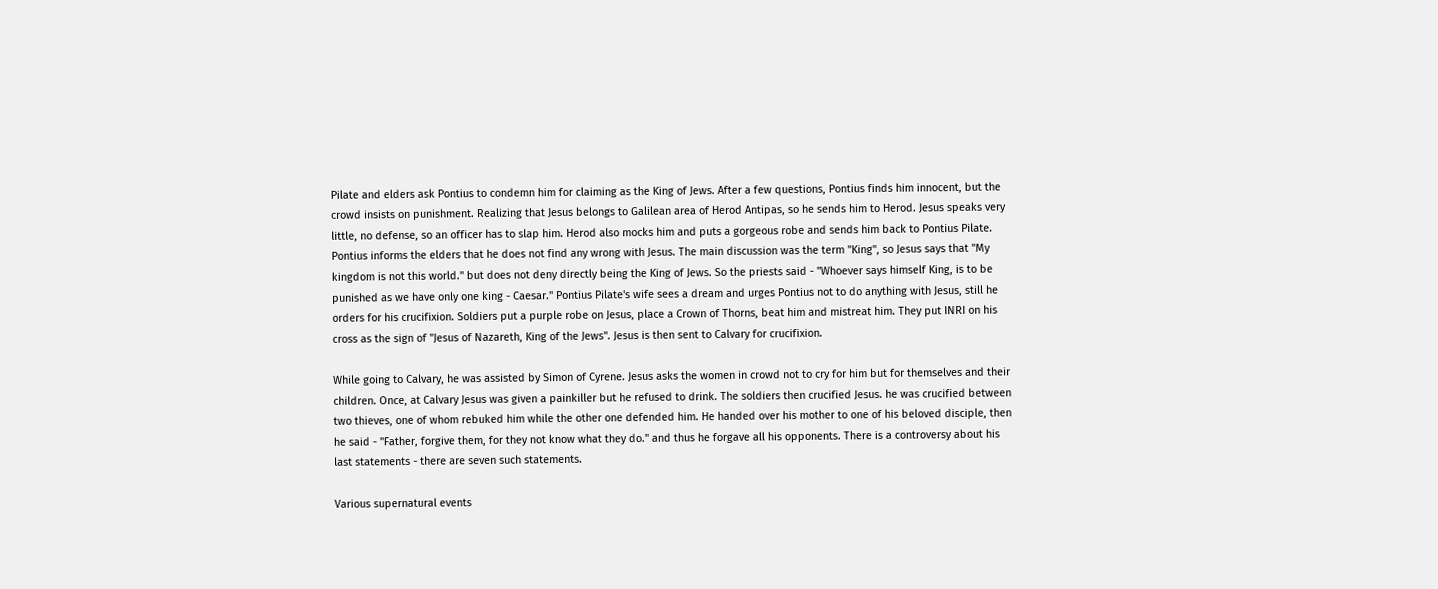Pilate and elders ask Pontius to condemn him for claiming as the King of Jews. After a few questions, Pontius finds him innocent, but the crowd insists on punishment. Realizing that Jesus belongs to Galilean area of Herod Antipas, so he sends him to Herod. Jesus speaks very little, no defense, so an officer has to slap him. Herod also mocks him and puts a gorgeous robe and sends him back to Pontius Pilate. Pontius informs the elders that he does not find any wrong with Jesus. The main discussion was the term "King", so Jesus says that "My kingdom is not this world." but does not deny directly being the King of Jews. So the priests said - "Whoever says himself King, is to be punished as we have only one king - Caesar." Pontius Pilate's wife sees a dream and urges Pontius not to do anything with Jesus, still he orders for his crucifixion. Soldiers put a purple robe on Jesus, place a Crown of Thorns, beat him and mistreat him. They put INRI on his cross as the sign of "Jesus of Nazareth, King of the Jews". Jesus is then sent to Calvary for crucifixion.

While going to Calvary, he was assisted by Simon of Cyrene. Jesus asks the women in crowd not to cry for him but for themselves and their children. Once, at Calvary Jesus was given a painkiller but he refused to drink. The soldiers then crucified Jesus. he was crucified between two thieves, one of whom rebuked him while the other one defended him. He handed over his mother to one of his beloved disciple, then he said - "Father, forgive them, for they not know what they do." and thus he forgave all his opponents. There is a controversy about his last statements - there are seven such statements.

Various supernatural events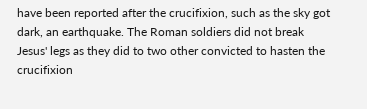have been reported after the crucifixion, such as the sky got dark, an earthquake. The Roman soldiers did not break Jesus' legs as they did to two other convicted to hasten the crucifixion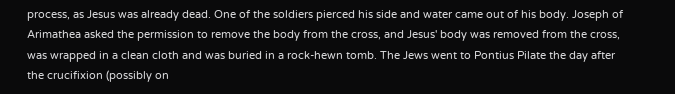process, as Jesus was already dead. One of the soldiers pierced his side and water came out of his body. Joseph of Arimathea asked the permission to remove the body from the cross, and Jesus' body was removed from the cross, was wrapped in a clean cloth and was buried in a rock-hewn tomb. The Jews went to Pontius Pilate the day after the crucifixion (possibly on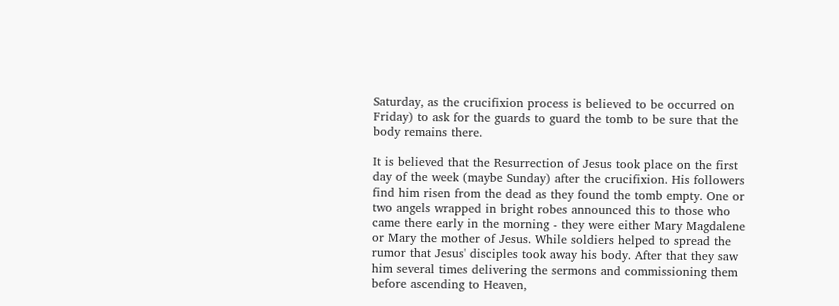Saturday, as the crucifixion process is believed to be occurred on Friday) to ask for the guards to guard the tomb to be sure that the body remains there.

It is believed that the Resurrection of Jesus took place on the first day of the week (maybe Sunday) after the crucifixion. His followers find him risen from the dead as they found the tomb empty. One or two angels wrapped in bright robes announced this to those who came there early in the morning - they were either Mary Magdalene or Mary the mother of Jesus. While soldiers helped to spread the rumor that Jesus' disciples took away his body. After that they saw him several times delivering the sermons and commissioning them before ascending to Heaven,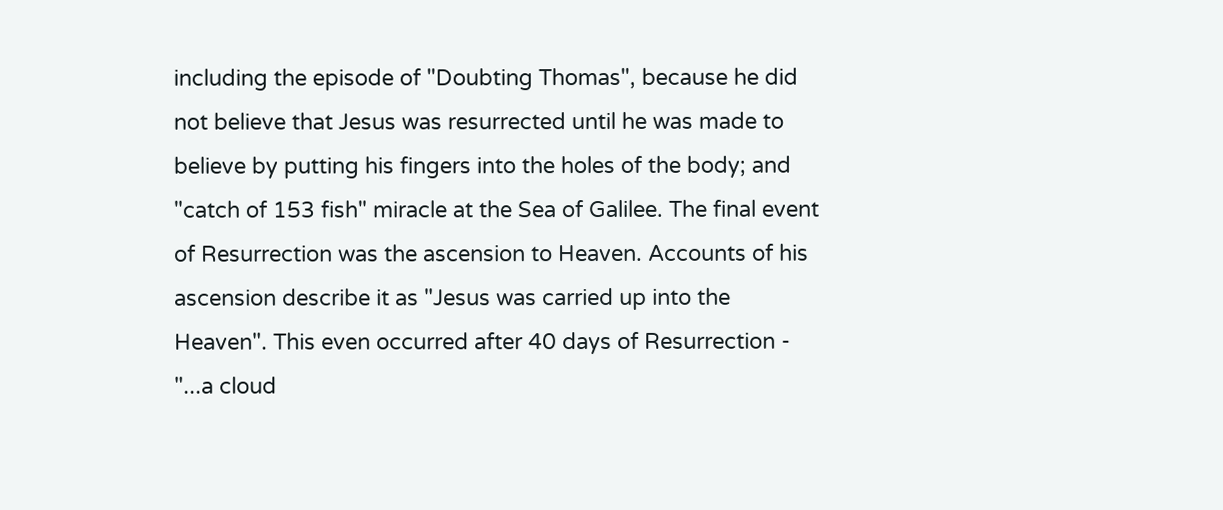including the episode of "Doubting Thomas", because he did not believe that Jesus was resurrected until he was made to believe by putting his fingers into the holes of the body; and "catch of 153 fish" miracle at the Sea of Galilee. The final event of Resurrection was the ascension to Heaven. Accounts of his ascension describe it as "Jesus was carried up into the Heaven". This even occurred after 40 days of Resurrection - "...a cloud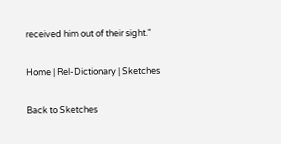received him out of their sight."


Home | Rel-Dictionary | Sketches


Back to Sketches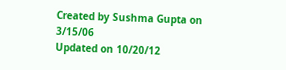Created by Sushma Gupta on 3/15/06
Updated on 10/20/12